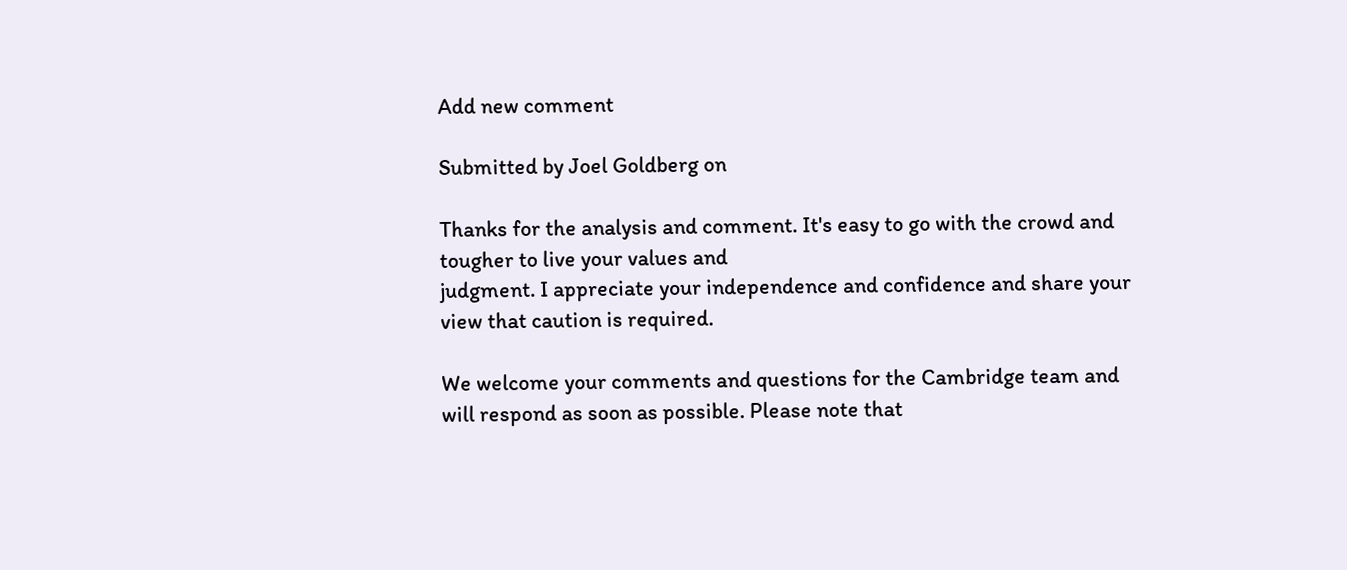Add new comment

Submitted by Joel Goldberg on

Thanks for the analysis and comment. It's easy to go with the crowd and tougher to live your values and
judgment. I appreciate your independence and confidence and share your view that caution is required.

We welcome your comments and questions for the Cambridge team and will respond as soon as possible. Please note that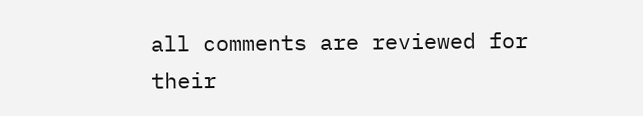all comments are reviewed for their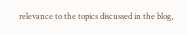relevance to the topics discussed in the blog,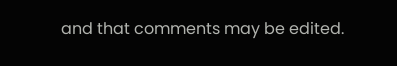and that comments may be edited.